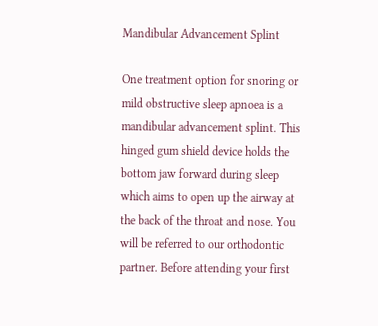Mandibular Advancement Splint

One treatment option for snoring or mild obstructive sleep apnoea is a mandibular advancement splint. This hinged gum shield device holds the bottom jaw forward during sleep which aims to open up the airway at the back of the throat and nose. You will be referred to our orthodontic partner. Before attending your first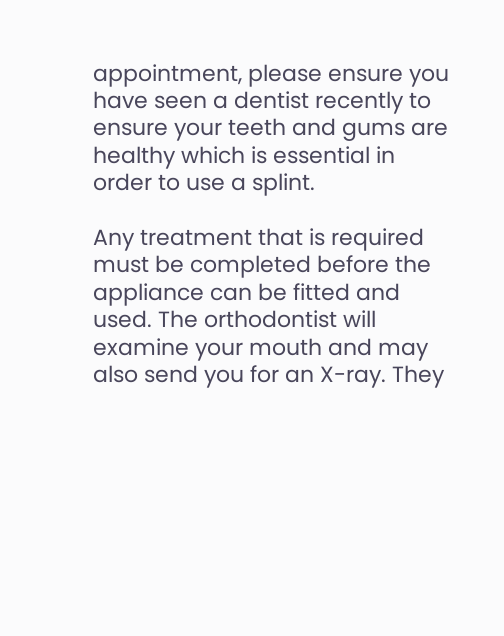appointment, please ensure you have seen a dentist recently to ensure your teeth and gums are healthy which is essential in order to use a splint.

Any treatment that is required must be completed before the appliance can be fitted and used. The orthodontist will examine your mouth and may also send you for an X-ray. They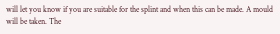will let you know if you are suitable for the splint and when this can be made. A mould will be taken. The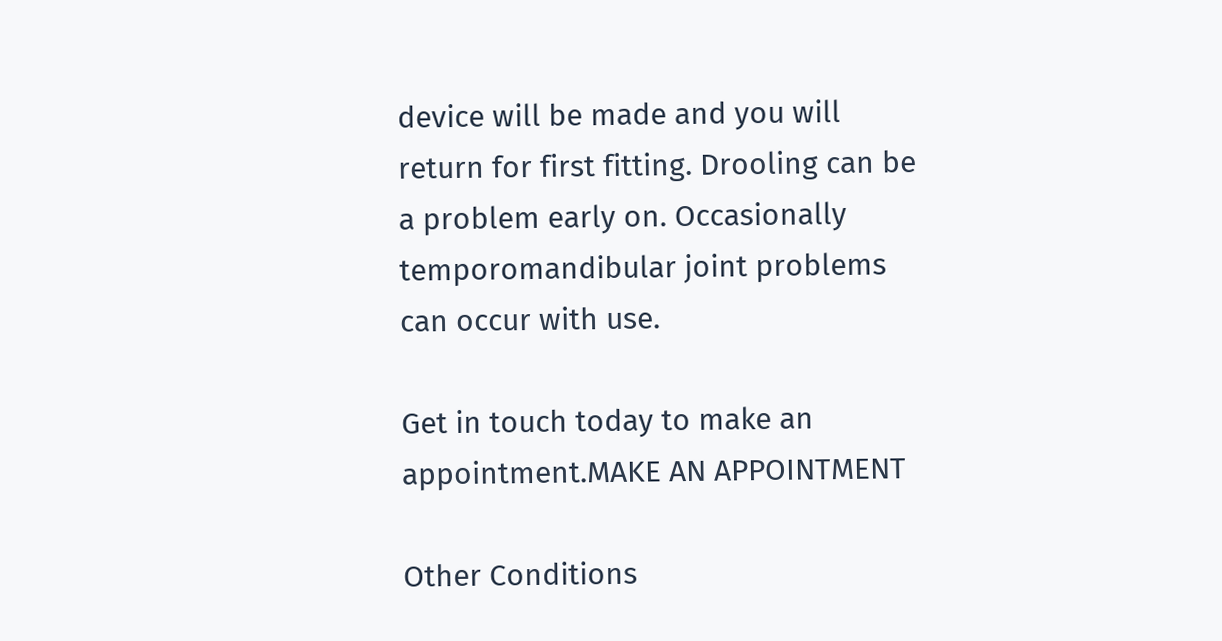device will be made and you will return for first fitting. Drooling can be a problem early on. Occasionally temporomandibular joint problems can occur with use.

Get in touch today to make an appointment.MAKE AN APPOINTMENT

Other Conditions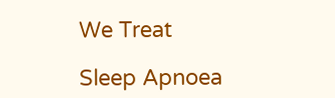We Treat

Sleep Apnoea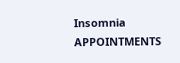Insomnia      APPOINTMENTS